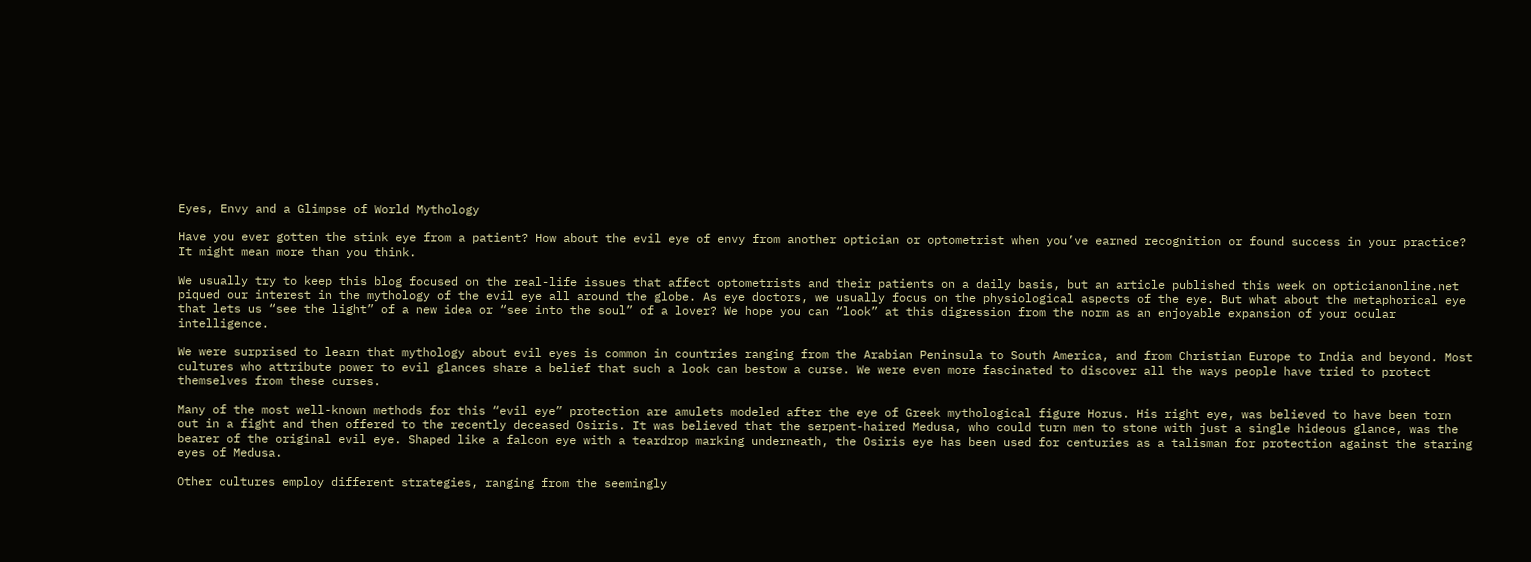Eyes, Envy and a Glimpse of World Mythology

Have you ever gotten the stink eye from a patient? How about the evil eye of envy from another optician or optometrist when you’ve earned recognition or found success in your practice? It might mean more than you think.

We usually try to keep this blog focused on the real-life issues that affect optometrists and their patients on a daily basis, but an article published this week on opticianonline.net piqued our interest in the mythology of the evil eye all around the globe. As eye doctors, we usually focus on the physiological aspects of the eye. But what about the metaphorical eye that lets us “see the light” of a new idea or “see into the soul” of a lover? We hope you can “look” at this digression from the norm as an enjoyable expansion of your ocular intelligence.

We were surprised to learn that mythology about evil eyes is common in countries ranging from the Arabian Peninsula to South America, and from Christian Europe to India and beyond. Most cultures who attribute power to evil glances share a belief that such a look can bestow a curse. We were even more fascinated to discover all the ways people have tried to protect themselves from these curses.

Many of the most well-known methods for this “evil eye” protection are amulets modeled after the eye of Greek mythological figure Horus. His right eye, was believed to have been torn out in a fight and then offered to the recently deceased Osiris. It was believed that the serpent-haired Medusa, who could turn men to stone with just a single hideous glance, was the bearer of the original evil eye. Shaped like a falcon eye with a teardrop marking underneath, the Osiris eye has been used for centuries as a talisman for protection against the staring eyes of Medusa.

Other cultures employ different strategies, ranging from the seemingly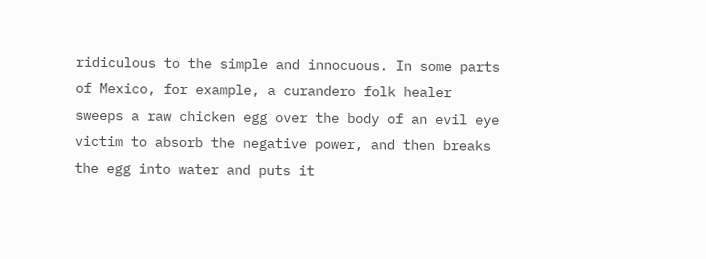ridiculous to the simple and innocuous. In some parts of Mexico, for example, a curandero folk healer sweeps a raw chicken egg over the body of an evil eye victim to absorb the negative power, and then breaks the egg into water and puts it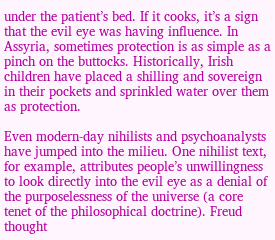under the patient’s bed. If it cooks, it’s a sign that the evil eye was having influence. In Assyria, sometimes protection is as simple as a pinch on the buttocks. Historically, Irish children have placed a shilling and sovereign in their pockets and sprinkled water over them as protection.

Even modern-day nihilists and psychoanalysts have jumped into the milieu. One nihilist text, for example, attributes people’s unwillingness to look directly into the evil eye as a denial of the purposelessness of the universe (a core tenet of the philosophical doctrine). Freud thought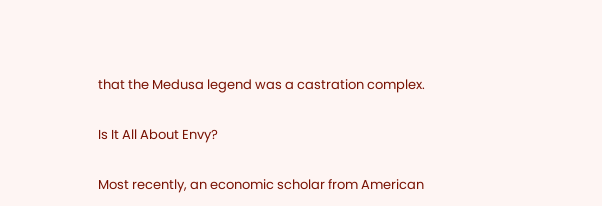that the Medusa legend was a castration complex.

Is It All About Envy?

Most recently, an economic scholar from American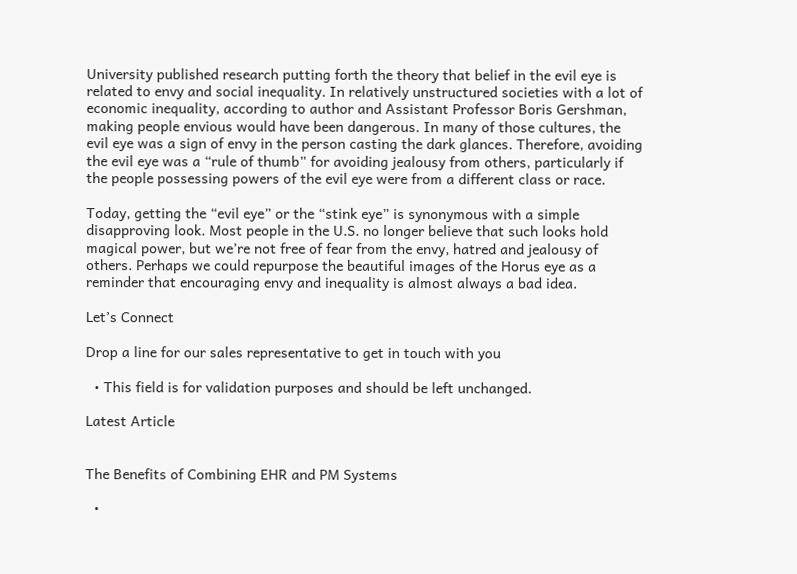University published research putting forth the theory that belief in the evil eye is related to envy and social inequality. In relatively unstructured societies with a lot of economic inequality, according to author and Assistant Professor Boris Gershman, making people envious would have been dangerous. In many of those cultures, the evil eye was a sign of envy in the person casting the dark glances. Therefore, avoiding the evil eye was a “rule of thumb” for avoiding jealousy from others, particularly if the people possessing powers of the evil eye were from a different class or race.

Today, getting the “evil eye” or the “stink eye” is synonymous with a simple disapproving look. Most people in the U.S. no longer believe that such looks hold magical power, but we’re not free of fear from the envy, hatred and jealousy of others. Perhaps we could repurpose the beautiful images of the Horus eye as a reminder that encouraging envy and inequality is almost always a bad idea.

Let’s Connect

Drop a line for our sales representative to get in touch with you

  • This field is for validation purposes and should be left unchanged.

Latest Article


The Benefits of Combining EHR and PM Systems

  •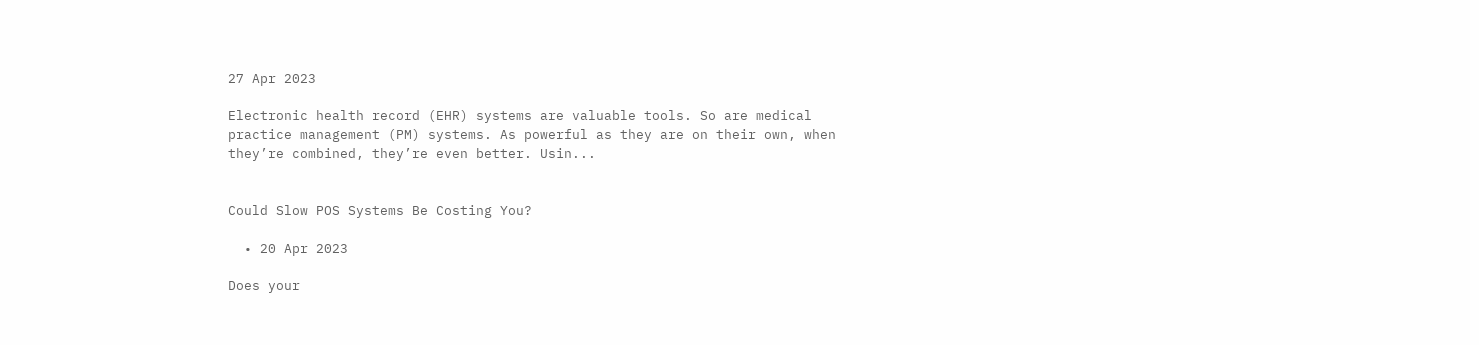27 Apr 2023

Electronic health record (EHR) systems are valuable tools. So are medical practice management (PM) systems. As powerful as they are on their own, when they’re combined, they’re even better. Usin...


Could Slow POS Systems Be Costing You?

  • 20 Apr 2023

Does your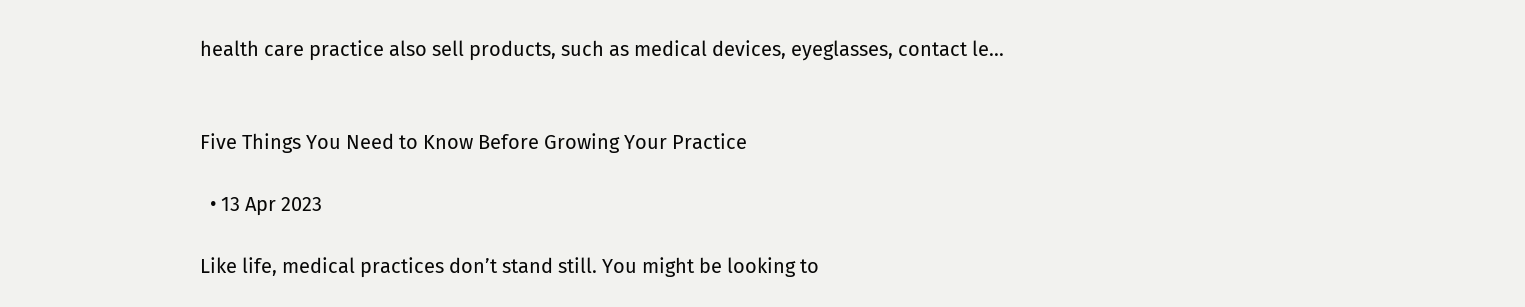health care practice also sell products, such as medical devices, eyeglasses, contact le...


Five Things You Need to Know Before Growing Your Practice

  • 13 Apr 2023

Like life, medical practices don’t stand still. You might be looking to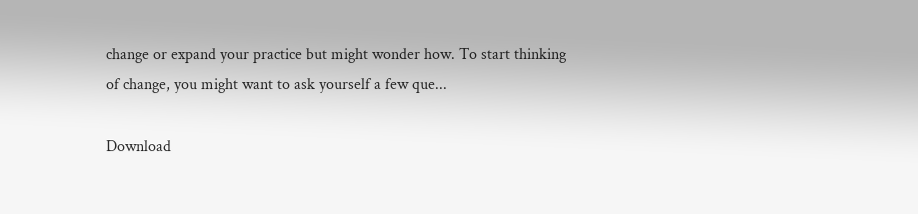change or expand your practice but might wonder how. To start thinking of change, you might want to ask yourself a few que...

Download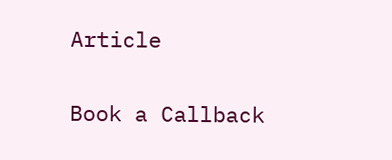Article

Book a Callback